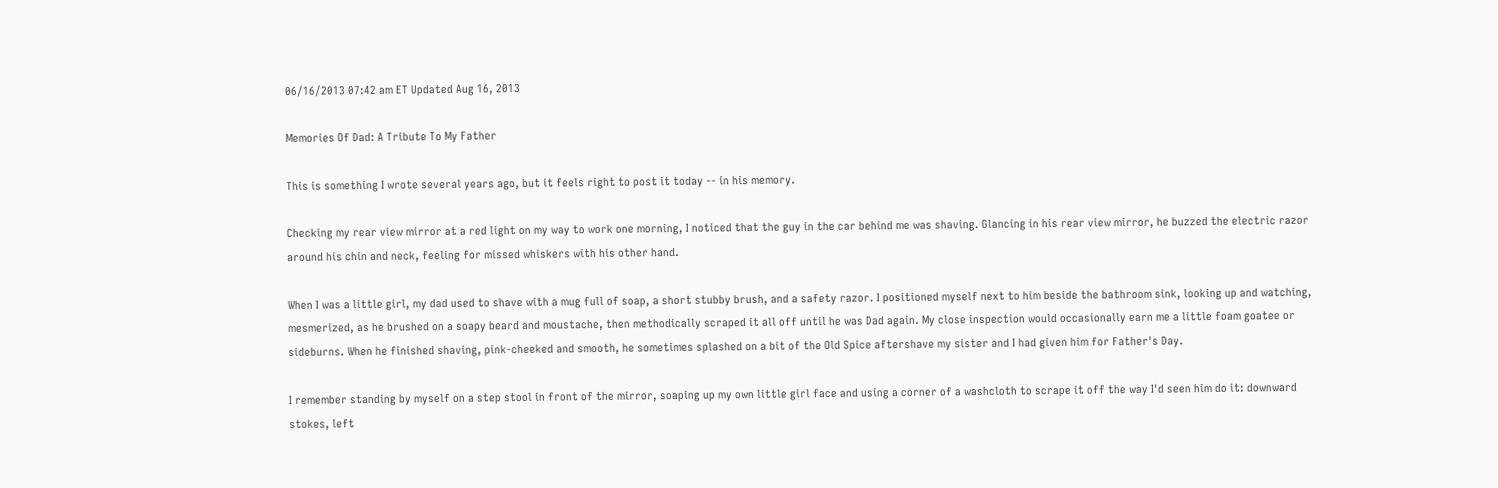06/16/2013 07:42 am ET Updated Aug 16, 2013

Memories Of Dad: A Tribute To My Father

This is something I wrote several years ago, but it feels right to post it today -- in his memory.

Checking my rear view mirror at a red light on my way to work one morning, I noticed that the guy in the car behind me was shaving. Glancing in his rear view mirror, he buzzed the electric razor around his chin and neck, feeling for missed whiskers with his other hand.

When I was a little girl, my dad used to shave with a mug full of soap, a short stubby brush, and a safety razor. I positioned myself next to him beside the bathroom sink, looking up and watching, mesmerized, as he brushed on a soapy beard and moustache, then methodically scraped it all off until he was Dad again. My close inspection would occasionally earn me a little foam goatee or sideburns. When he finished shaving, pink-cheeked and smooth, he sometimes splashed on a bit of the Old Spice aftershave my sister and I had given him for Father's Day.

I remember standing by myself on a step stool in front of the mirror, soaping up my own little girl face and using a corner of a washcloth to scrape it off the way I'd seen him do it: downward stokes, left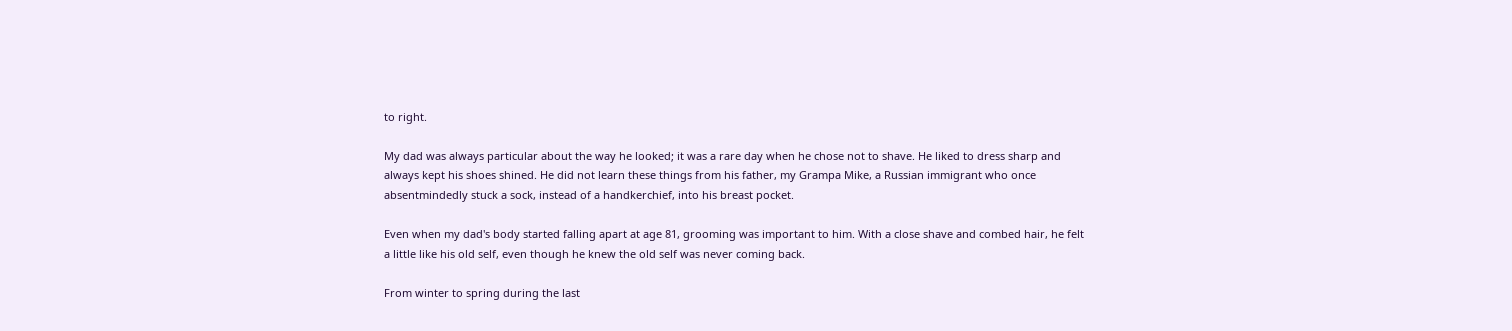to right.

My dad was always particular about the way he looked; it was a rare day when he chose not to shave. He liked to dress sharp and always kept his shoes shined. He did not learn these things from his father, my Grampa Mike, a Russian immigrant who once absentmindedly stuck a sock, instead of a handkerchief, into his breast pocket.

Even when my dad's body started falling apart at age 81, grooming was important to him. With a close shave and combed hair, he felt a little like his old self, even though he knew the old self was never coming back.

From winter to spring during the last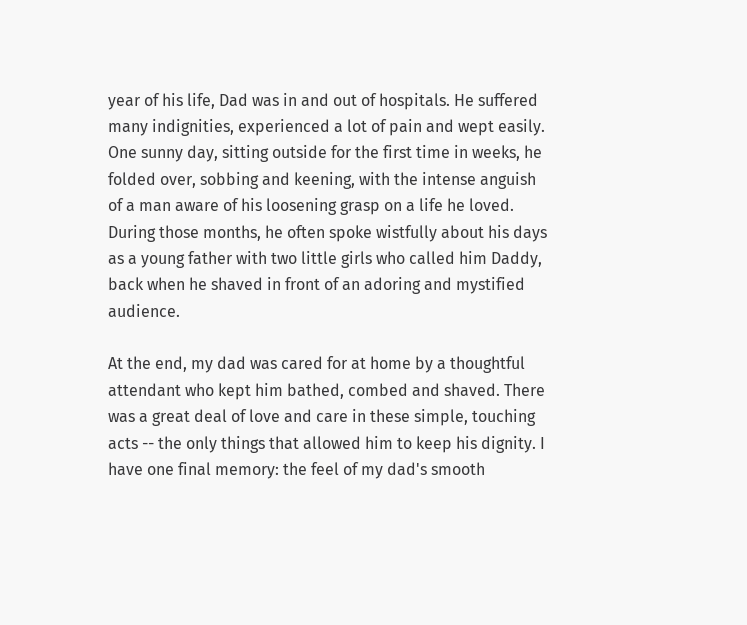year of his life, Dad was in and out of hospitals. He suffered many indignities, experienced a lot of pain and wept easily. One sunny day, sitting outside for the first time in weeks, he folded over, sobbing and keening, with the intense anguish of a man aware of his loosening grasp on a life he loved. During those months, he often spoke wistfully about his days as a young father with two little girls who called him Daddy, back when he shaved in front of an adoring and mystified audience.

At the end, my dad was cared for at home by a thoughtful attendant who kept him bathed, combed and shaved. There was a great deal of love and care in these simple, touching acts -- the only things that allowed him to keep his dignity. I have one final memory: the feel of my dad's smooth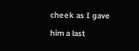cheek as I gave him a last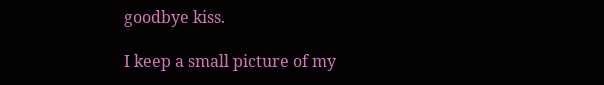goodbye kiss.

I keep a small picture of my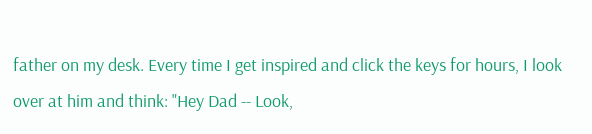father on my desk. Every time I get inspired and click the keys for hours, I look over at him and think: "Hey Dad -- Look,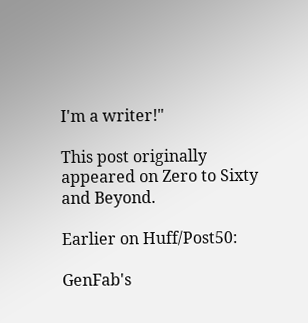I'm a writer!"

This post originally appeared on Zero to Sixty and Beyond.

Earlier on Huff/Post50:

GenFab's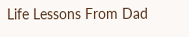Life Lessons From Dad